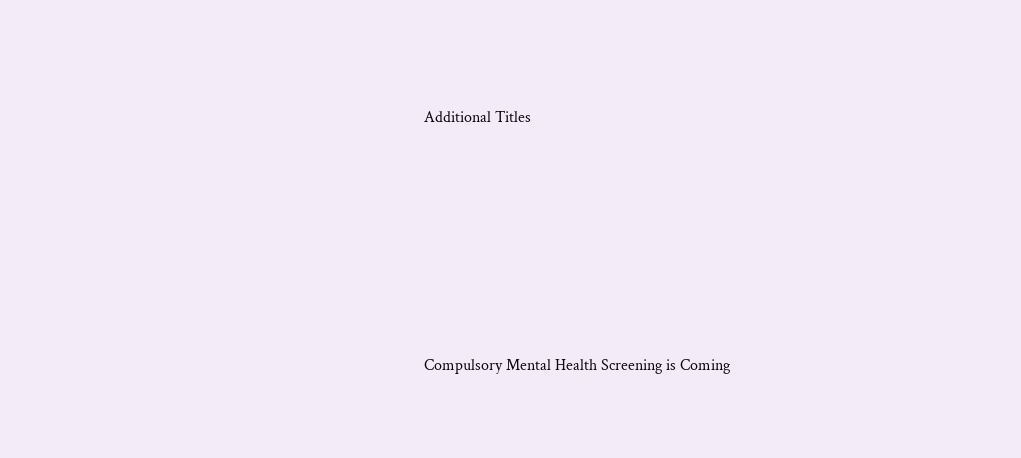Additional Titles








Compulsory Mental Health Screening is Coming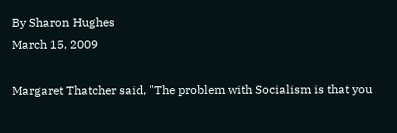By Sharon Hughes
March 15, 2009

Margaret Thatcher said, "The problem with Socialism is that you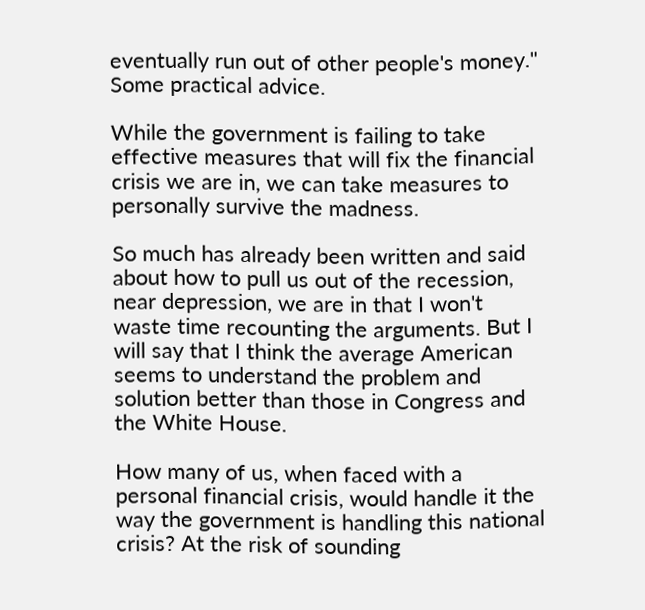eventually run out of other people's money."
Some practical advice.

While the government is failing to take effective measures that will fix the financial crisis we are in, we can take measures to personally survive the madness.

So much has already been written and said about how to pull us out of the recession, near depression, we are in that I won't waste time recounting the arguments. But I will say that I think the average American seems to understand the problem and solution better than those in Congress and the White House.

How many of us, when faced with a personal financial crisis, would handle it the way the government is handling this national crisis? At the risk of sounding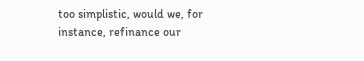too simplistic, would we, for instance, refinance our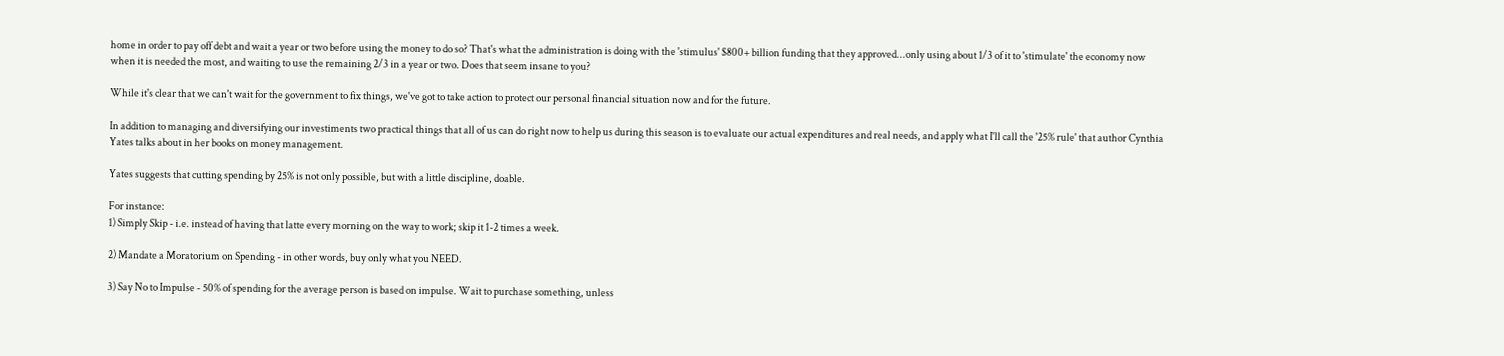home in order to pay off debt and wait a year or two before using the money to do so? That's what the administration is doing with the 'stimulus' $800+ billion funding that they approved...only using about 1/3 of it to 'stimulate' the economy now when it is needed the most, and waiting to use the remaining 2/3 in a year or two. Does that seem insane to you?

While it's clear that we can't wait for the government to fix things, we've got to take action to protect our personal financial situation now and for the future.

In addition to managing and diversifying our investiments two practical things that all of us can do right now to help us during this season is to evaluate our actual expenditures and real needs, and apply what I'll call the '25% rule' that author Cynthia Yates talks about in her books on money management.

Yates suggests that cutting spending by 25% is not only possible, but with a little discipline, doable.

For instance:
1) Simply Skip - i.e. instead of having that latte every morning on the way to work; skip it 1-2 times a week.

2) Mandate a Moratorium on Spending - in other words, buy only what you NEED.

3) Say No to Impulse - 50% of spending for the average person is based on impulse. Wait to purchase something, unless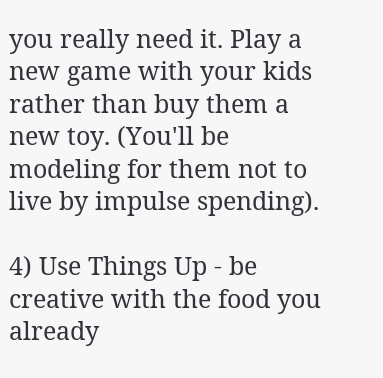you really need it. Play a new game with your kids rather than buy them a new toy. (You'll be modeling for them not to live by impulse spending).

4) Use Things Up - be creative with the food you already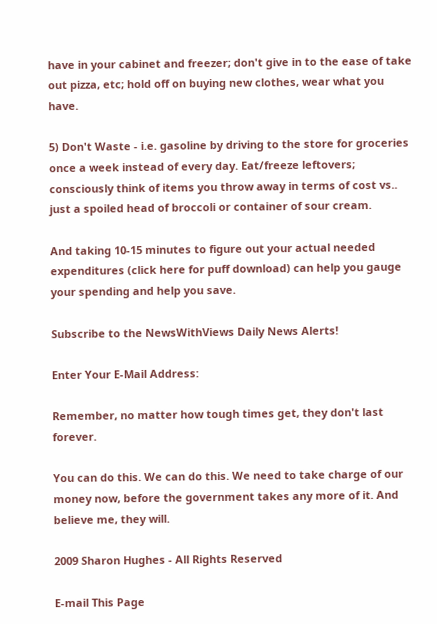have in your cabinet and freezer; don't give in to the ease of take out pizza, etc; hold off on buying new clothes, wear what you have.

5) Don't Waste - i.e. gasoline by driving to the store for groceries once a week instead of every day. Eat/freeze leftovers; consciously think of items you throw away in terms of cost vs.. just a spoiled head of broccoli or container of sour cream.

And taking 10-15 minutes to figure out your actual needed expenditures (click here for puff download) can help you gauge your spending and help you save.

Subscribe to the NewsWithViews Daily News Alerts!

Enter Your E-Mail Address:

Remember, no matter how tough times get, they don't last forever.

You can do this. We can do this. We need to take charge of our money now, before the government takes any more of it. And believe me, they will.

2009 Sharon Hughes - All Rights Reserved

E-mail This Page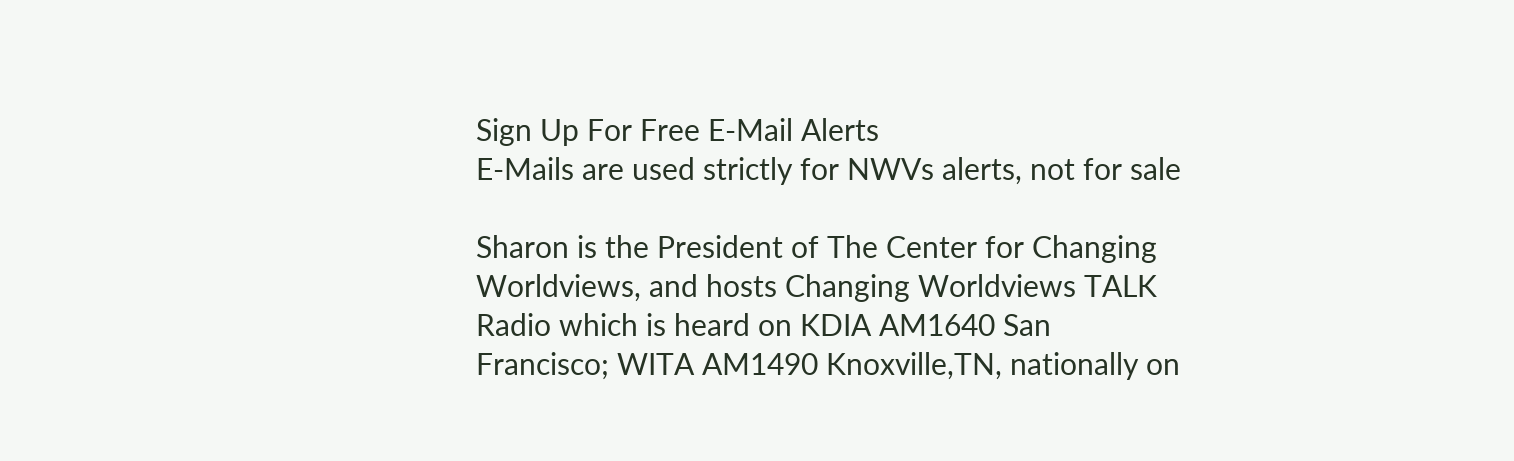Sign Up For Free E-Mail Alerts
E-Mails are used strictly for NWVs alerts, not for sale

Sharon is the President of The Center for Changing Worldviews, and hosts Changing Worldviews TALK Radio which is heard on KDIA AM1640 San Francisco; WITA AM1490 Knoxville,TN, nationally on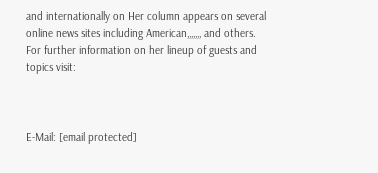and internationally on Her column appears on several online news sites including American,,,,,,, and others. For further information on her lineup of guests and topics visit:



E-Mail: [email protected]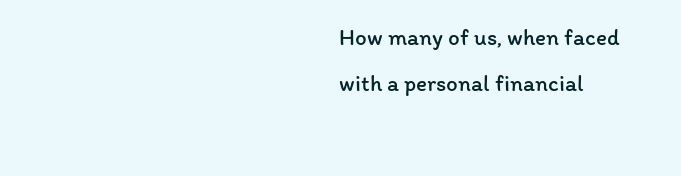How many of us, when faced with a personal financial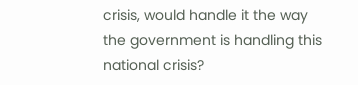crisis, would handle it the way the government is handling this national crisis?